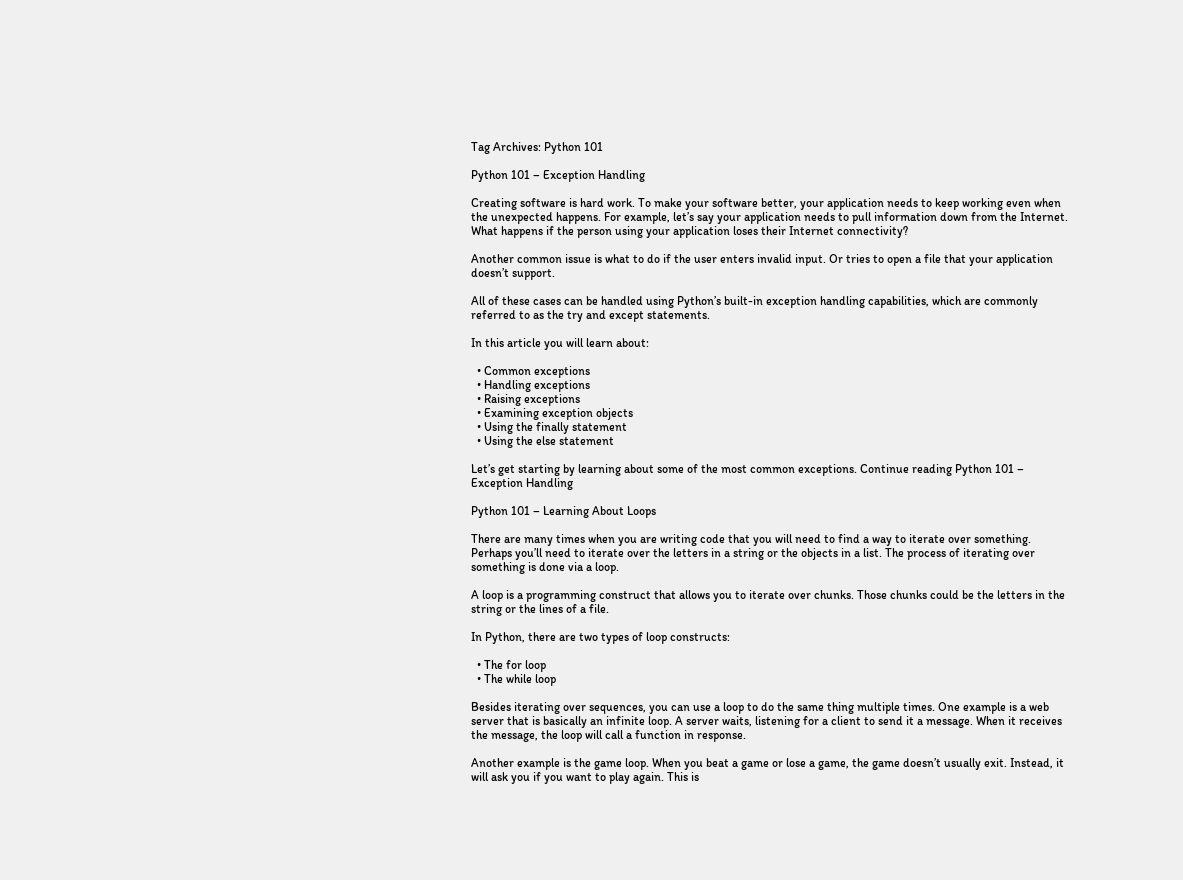Tag Archives: Python 101

Python 101 – Exception Handling

Creating software is hard work. To make your software better, your application needs to keep working even when the unexpected happens. For example, let’s say your application needs to pull information down from the Internet. What happens if the person using your application loses their Internet connectivity?

Another common issue is what to do if the user enters invalid input. Or tries to open a file that your application doesn’t support.

All of these cases can be handled using Python’s built-in exception handling capabilities, which are commonly referred to as the try and except statements.

In this article you will learn about:

  • Common exceptions
  • Handling exceptions
  • Raising exceptions
  • Examining exception objects
  • Using the finally statement
  • Using the else statement

Let’s get starting by learning about some of the most common exceptions. Continue reading Python 101 – Exception Handling

Python 101 – Learning About Loops

There are many times when you are writing code that you will need to find a way to iterate over something. Perhaps you’ll need to iterate over the letters in a string or the objects in a list. The process of iterating over something is done via a loop.

A loop is a programming construct that allows you to iterate over chunks. Those chunks could be the letters in the string or the lines of a file.

In Python, there are two types of loop constructs:

  • The for loop
  • The while loop

Besides iterating over sequences, you can use a loop to do the same thing multiple times. One example is a web server that is basically an infinite loop. A server waits, listening for a client to send it a message. When it receives the message, the loop will call a function in response.

Another example is the game loop. When you beat a game or lose a game, the game doesn’t usually exit. Instead, it will ask you if you want to play again. This is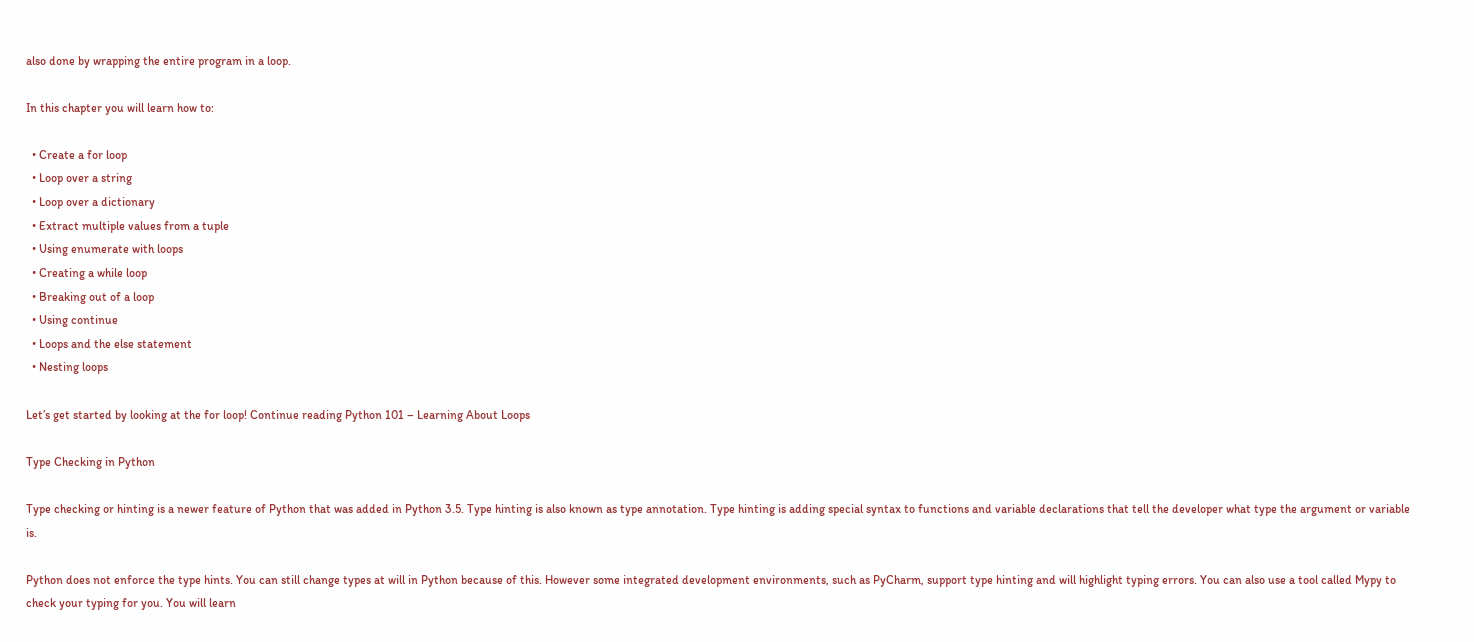also done by wrapping the entire program in a loop.

In this chapter you will learn how to:

  • Create a for loop
  • Loop over a string
  • Loop over a dictionary
  • Extract multiple values from a tuple
  • Using enumerate with loops
  • Creating a while loop
  • Breaking out of a loop
  • Using continue
  • Loops and the else statement
  • Nesting loops

Let’s get started by looking at the for loop! Continue reading Python 101 – Learning About Loops

Type Checking in Python

Type checking or hinting is a newer feature of Python that was added in Python 3.5. Type hinting is also known as type annotation. Type hinting is adding special syntax to functions and variable declarations that tell the developer what type the argument or variable is.

Python does not enforce the type hints. You can still change types at will in Python because of this. However some integrated development environments, such as PyCharm, support type hinting and will highlight typing errors. You can also use a tool called Mypy to check your typing for you. You will learn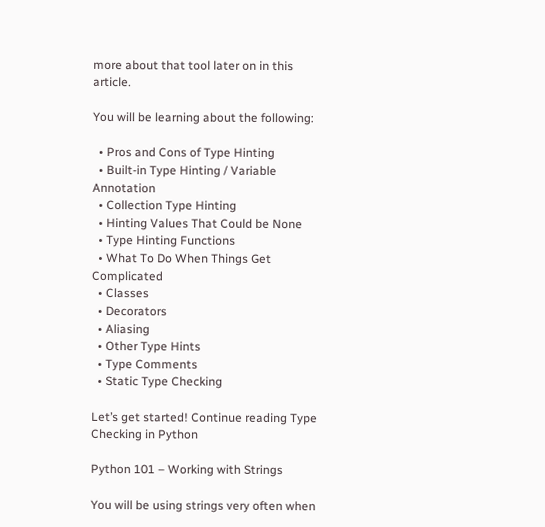more about that tool later on in this article.

You will be learning about the following:

  • Pros and Cons of Type Hinting
  • Built-in Type Hinting / Variable Annotation
  • Collection Type Hinting
  • Hinting Values That Could be None
  • Type Hinting Functions
  • What To Do When Things Get Complicated
  • Classes
  • Decorators
  • Aliasing
  • Other Type Hints
  • Type Comments
  • Static Type Checking

Let’s get started! Continue reading Type Checking in Python

Python 101 – Working with Strings

You will be using strings very often when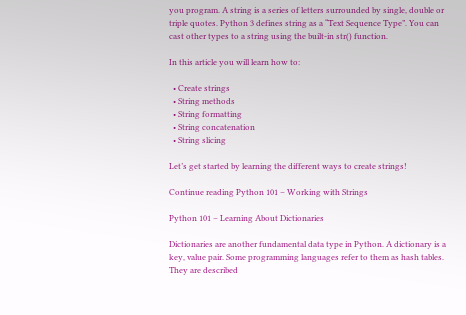you program. A string is a series of letters surrounded by single, double or triple quotes. Python 3 defines string as a “Text Sequence Type”. You can cast other types to a string using the built-in str() function.

In this article you will learn how to:

  • Create strings
  • String methods
  • String formatting
  • String concatenation
  • String slicing

Let’s get started by learning the different ways to create strings!

Continue reading Python 101 – Working with Strings

Python 101 – Learning About Dictionaries

Dictionaries are another fundamental data type in Python. A dictionary is a key, value pair. Some programming languages refer to them as hash tables. They are described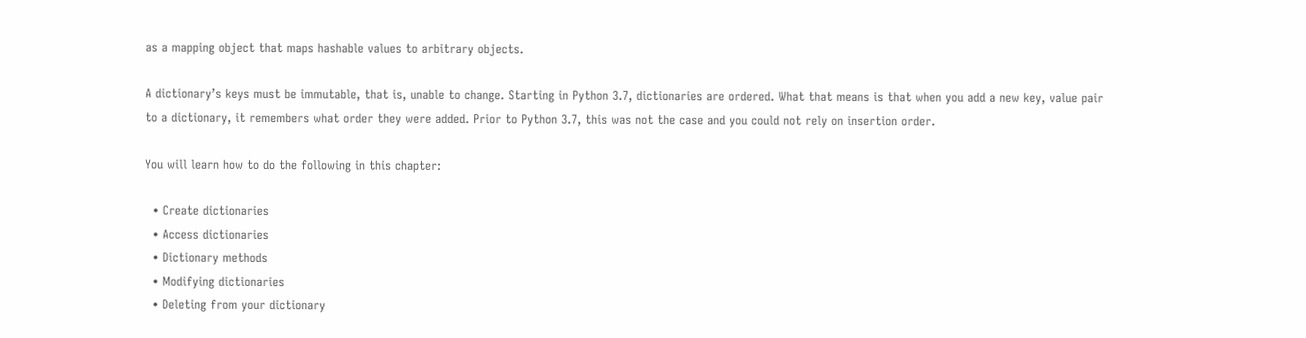as a mapping object that maps hashable values to arbitrary objects.

A dictionary’s keys must be immutable, that is, unable to change. Starting in Python 3.7, dictionaries are ordered. What that means is that when you add a new key, value pair to a dictionary, it remembers what order they were added. Prior to Python 3.7, this was not the case and you could not rely on insertion order.

You will learn how to do the following in this chapter:

  • Create dictionaries
  • Access dictionaries
  • Dictionary methods
  • Modifying dictionaries
  • Deleting from your dictionary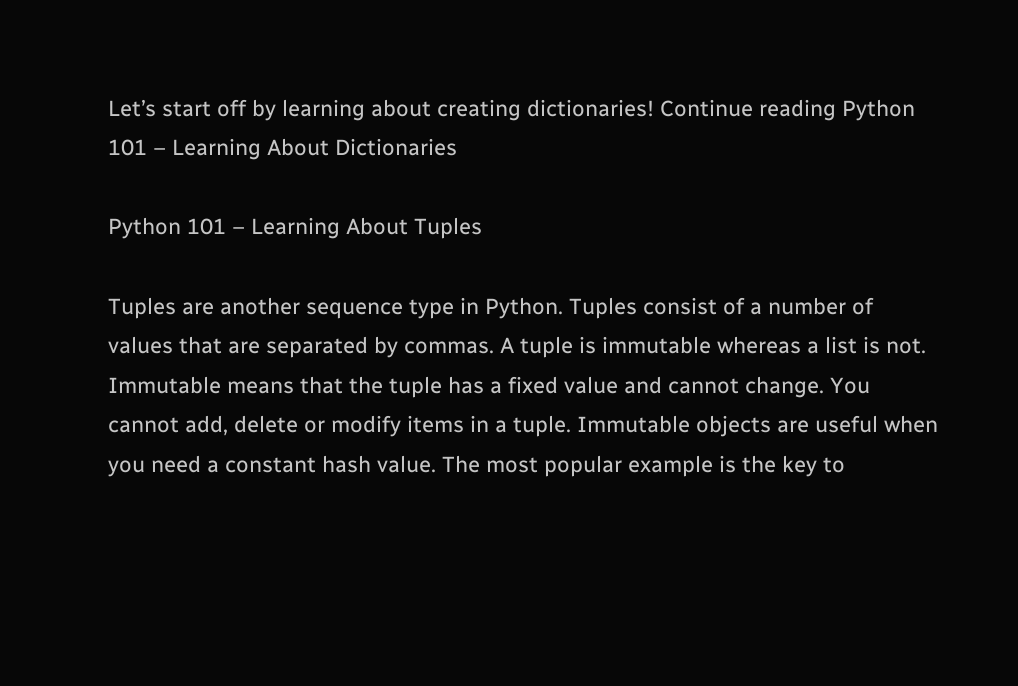Let’s start off by learning about creating dictionaries! Continue reading Python 101 – Learning About Dictionaries

Python 101 – Learning About Tuples

Tuples are another sequence type in Python. Tuples consist of a number of values that are separated by commas. A tuple is immutable whereas a list is not. Immutable means that the tuple has a fixed value and cannot change. You cannot add, delete or modify items in a tuple. Immutable objects are useful when you need a constant hash value. The most popular example is the key to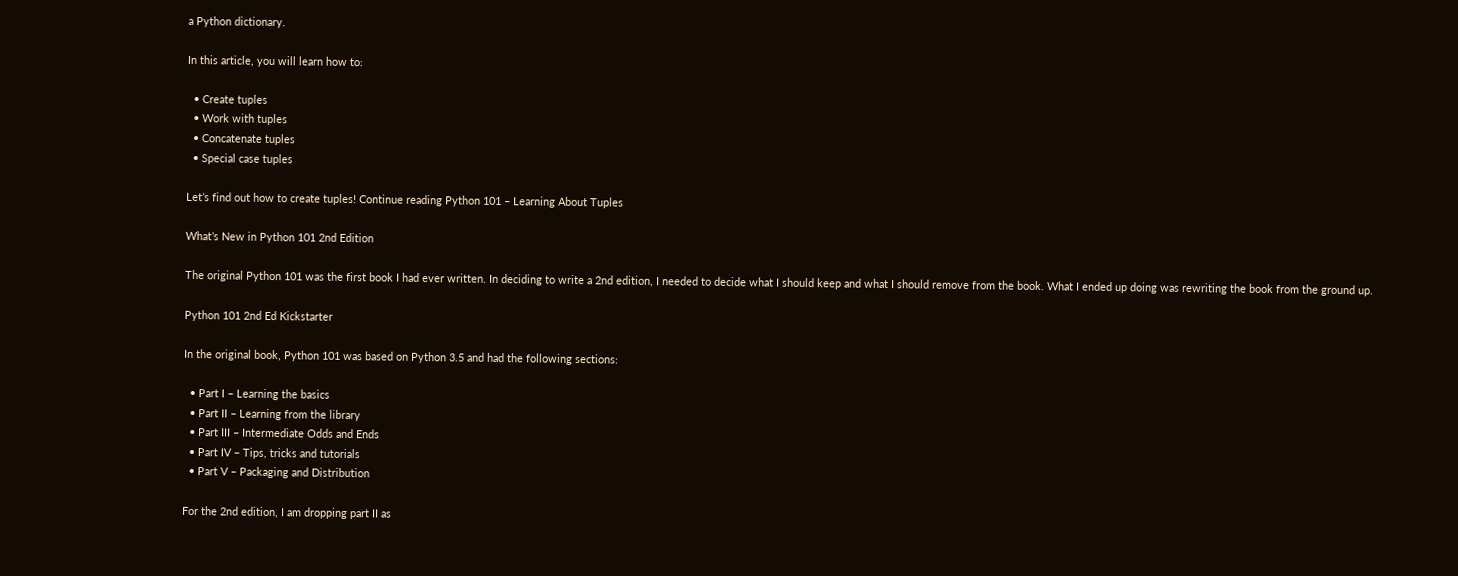a Python dictionary.

In this article, you will learn how to:

  • Create tuples
  • Work with tuples
  • Concatenate tuples
  • Special case tuples

Let’s find out how to create tuples! Continue reading Python 101 – Learning About Tuples

What’s New in Python 101 2nd Edition

The original Python 101 was the first book I had ever written. In deciding to write a 2nd edition, I needed to decide what I should keep and what I should remove from the book. What I ended up doing was rewriting the book from the ground up.

Python 101 2nd Ed Kickstarter

In the original book, Python 101 was based on Python 3.5 and had the following sections:

  • Part I – Learning the basics
  • Part II – Learning from the library
  • Part III – Intermediate Odds and Ends
  • Part IV – Tips, tricks and tutorials
  • Part V – Packaging and Distribution

For the 2nd edition, I am dropping part II as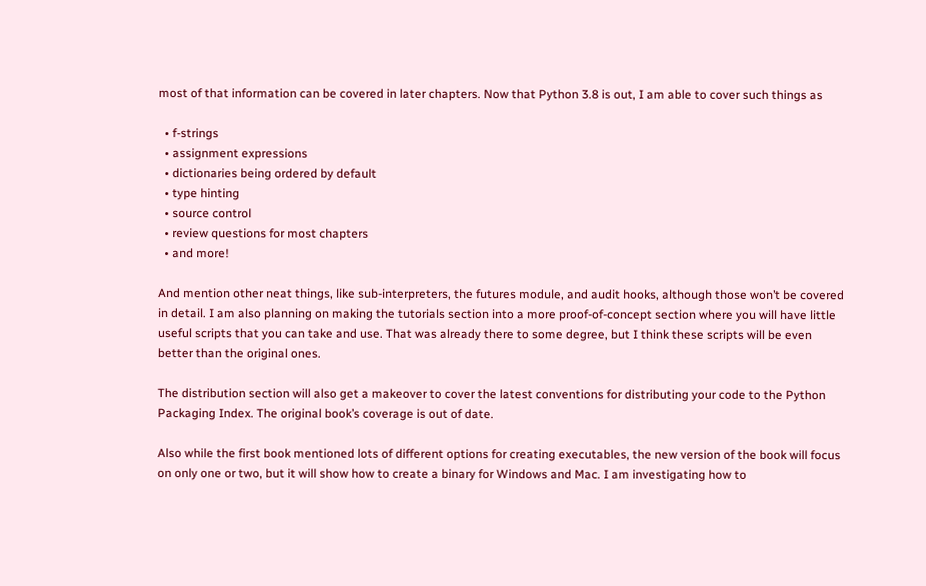most of that information can be covered in later chapters. Now that Python 3.8 is out, I am able to cover such things as

  • f-strings
  • assignment expressions
  • dictionaries being ordered by default
  • type hinting
  • source control
  • review questions for most chapters
  • and more!

And mention other neat things, like sub-interpreters, the futures module, and audit hooks, although those won’t be covered in detail. I am also planning on making the tutorials section into a more proof-of-concept section where you will have little useful scripts that you can take and use. That was already there to some degree, but I think these scripts will be even better than the original ones.

The distribution section will also get a makeover to cover the latest conventions for distributing your code to the Python Packaging Index. The original book’s coverage is out of date.

Also while the first book mentioned lots of different options for creating executables, the new version of the book will focus on only one or two, but it will show how to create a binary for Windows and Mac. I am investigating how to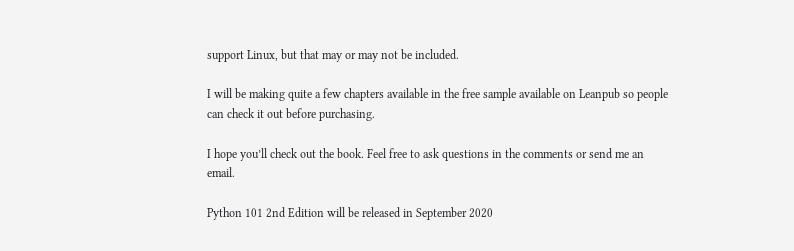support Linux, but that may or may not be included.

I will be making quite a few chapters available in the free sample available on Leanpub so people can check it out before purchasing.

I hope you’ll check out the book. Feel free to ask questions in the comments or send me an email.

Python 101 2nd Edition will be released in September 2020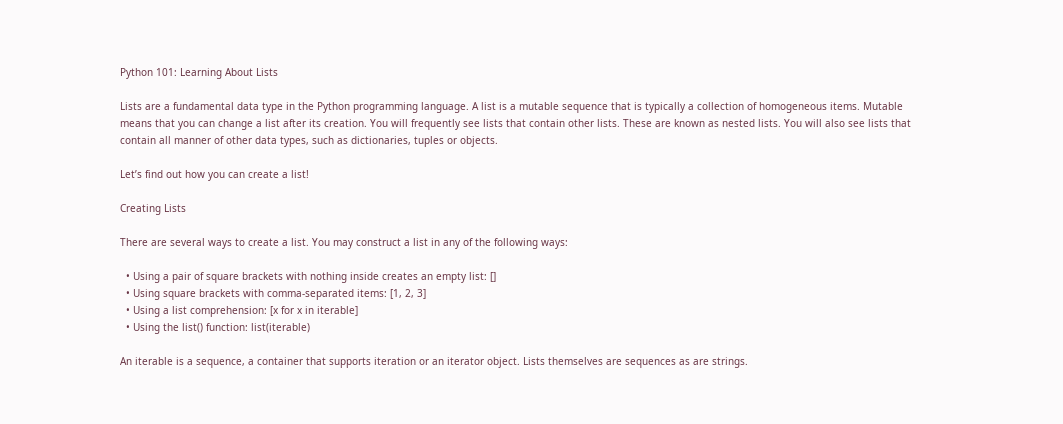Python 101: Learning About Lists

Lists are a fundamental data type in the Python programming language. A list is a mutable sequence that is typically a collection of homogeneous items. Mutable means that you can change a list after its creation. You will frequently see lists that contain other lists. These are known as nested lists. You will also see lists that contain all manner of other data types, such as dictionaries, tuples or objects.

Let’s find out how you can create a list!

Creating Lists

There are several ways to create a list. You may construct a list in any of the following ways:

  • Using a pair of square brackets with nothing inside creates an empty list: []
  • Using square brackets with comma-separated items: [1, 2, 3]
  • Using a list comprehension: [x for x in iterable]
  • Using the list() function: list(iterable)

An iterable is a sequence, a container that supports iteration or an iterator object. Lists themselves are sequences as are strings.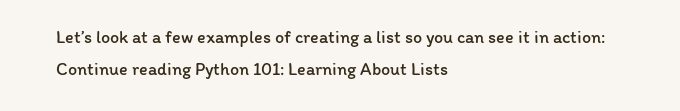Let’s look at a few examples of creating a list so you can see it in action: Continue reading Python 101: Learning About Lists